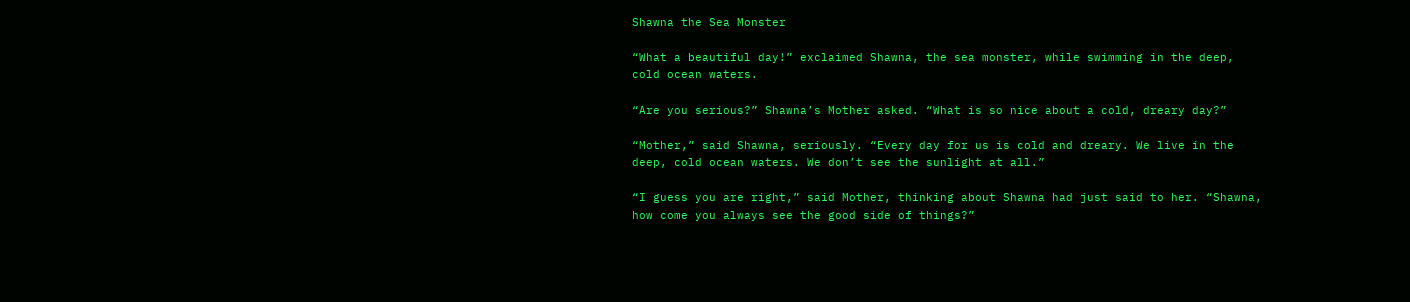Shawna the Sea Monster

“What a beautiful day!” exclaimed Shawna, the sea monster, while swimming in the deep, cold ocean waters.

“Are you serious?” Shawna’s Mother asked. “What is so nice about a cold, dreary day?”

“Mother,” said Shawna, seriously. “Every day for us is cold and dreary. We live in the deep, cold ocean waters. We don’t see the sunlight at all.”

“I guess you are right,” said Mother, thinking about Shawna had just said to her. “Shawna, how come you always see the good side of things?”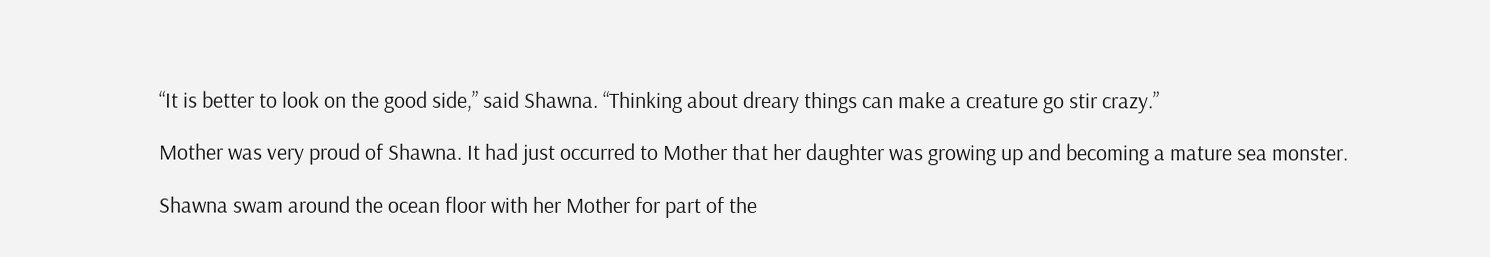“It is better to look on the good side,” said Shawna. “Thinking about dreary things can make a creature go stir crazy.”

Mother was very proud of Shawna. It had just occurred to Mother that her daughter was growing up and becoming a mature sea monster.

Shawna swam around the ocean floor with her Mother for part of the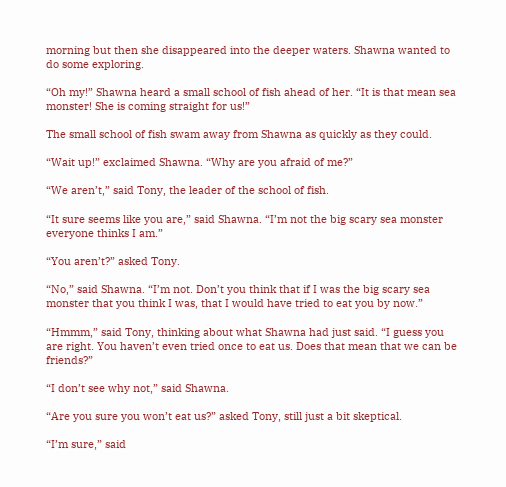morning but then she disappeared into the deeper waters. Shawna wanted to do some exploring.

“Oh my!” Shawna heard a small school of fish ahead of her. “It is that mean sea monster! She is coming straight for us!”

The small school of fish swam away from Shawna as quickly as they could.

“Wait up!” exclaimed Shawna. “Why are you afraid of me?”

“We aren’t,” said Tony, the leader of the school of fish.

“It sure seems like you are,” said Shawna. “I’m not the big scary sea monster everyone thinks I am.”

“You aren’t?” asked Tony.

“No,” said Shawna. “I’m not. Don’t you think that if I was the big scary sea monster that you think I was, that I would have tried to eat you by now.”

“Hmmm,” said Tony, thinking about what Shawna had just said. “I guess you are right. You haven’t even tried once to eat us. Does that mean that we can be friends?”

“I don’t see why not,” said Shawna.

“Are you sure you won’t eat us?” asked Tony, still just a bit skeptical.

“I’m sure,” said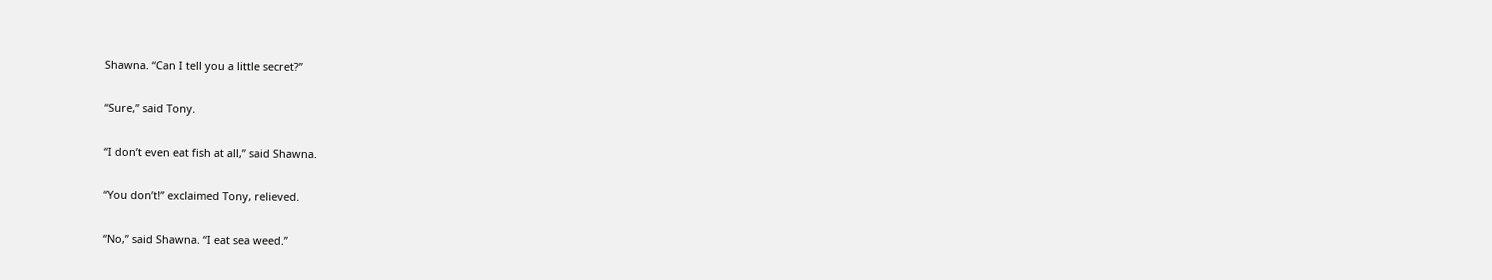Shawna. “Can I tell you a little secret?”

“Sure,” said Tony.

“I don’t even eat fish at all,” said Shawna.

“You don’t!” exclaimed Tony, relieved.

“No,” said Shawna. “I eat sea weed.”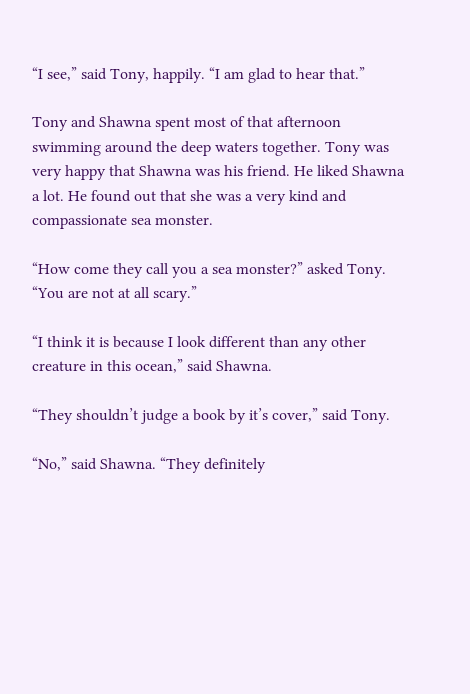“I see,” said Tony, happily. “I am glad to hear that.”

Tony and Shawna spent most of that afternoon swimming around the deep waters together. Tony was very happy that Shawna was his friend. He liked Shawna a lot. He found out that she was a very kind and compassionate sea monster.

“How come they call you a sea monster?” asked Tony. “You are not at all scary.”

“I think it is because I look different than any other creature in this ocean,” said Shawna.

“They shouldn’t judge a book by it’s cover,” said Tony.

“No,” said Shawna. “They definitely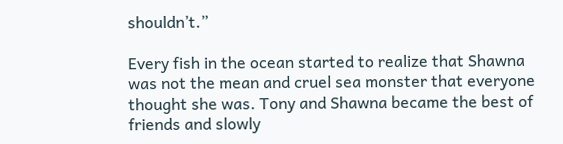shouldn’t.”

Every fish in the ocean started to realize that Shawna was not the mean and cruel sea monster that everyone thought she was. Tony and Shawna became the best of friends and slowly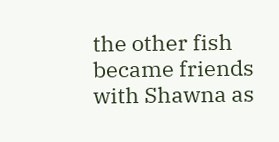the other fish became friends with Shawna as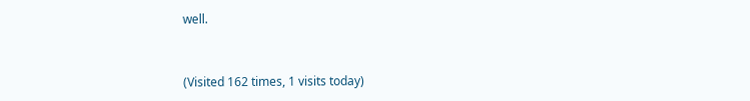well.


(Visited 162 times, 1 visits today)